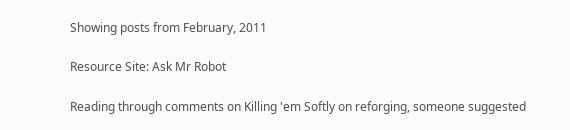Showing posts from February, 2011

Resource Site: Ask Mr Robot

Reading through comments on Killing 'em Softly on reforging, someone suggested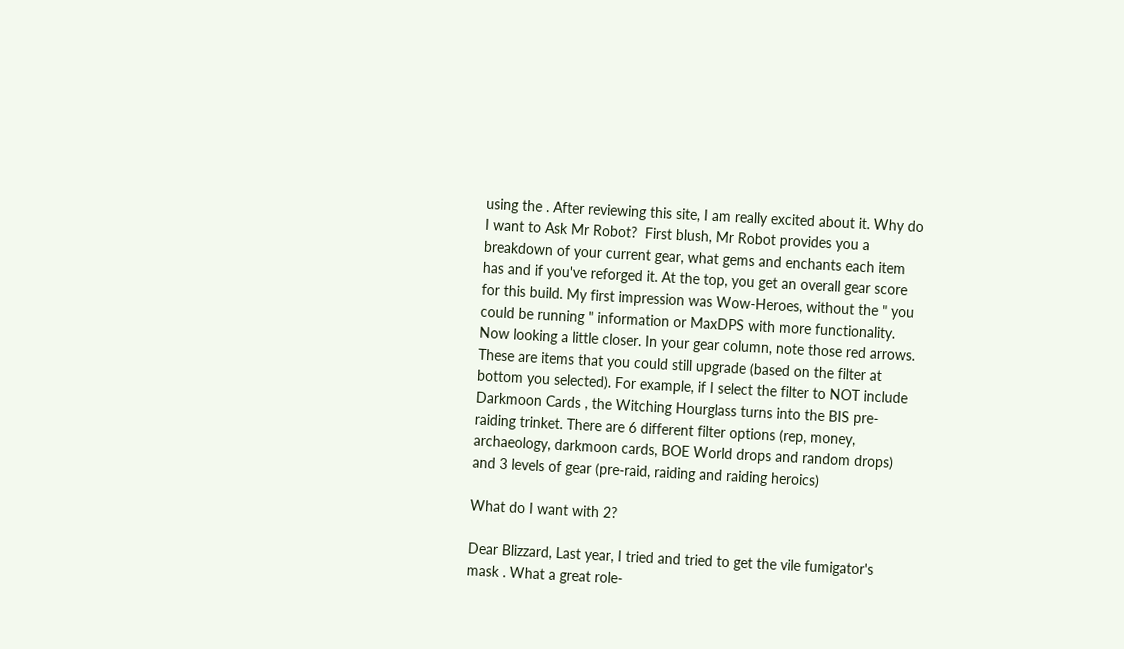using the . After reviewing this site, I am really excited about it. Why do I want to Ask Mr Robot?  First blush, Mr Robot provides you a breakdown of your current gear, what gems and enchants each item has and if you've reforged it. At the top, you get an overall gear score for this build. My first impression was Wow-Heroes, without the " you could be running " information or MaxDPS with more functionality. Now looking a little closer. In your gear column, note those red arrows. These are items that you could still upgrade (based on the filter at bottom you selected). For example, if I select the filter to NOT include Darkmoon Cards , the Witching Hourglass turns into the BIS pre-raiding trinket. There are 6 different filter options (rep, money, archaeology, darkmoon cards, BOE World drops and random drops) and 3 levels of gear (pre-raid, raiding and raiding heroics)

What do I want with 2?

Dear Blizzard, Last year, I tried and tried to get the vile fumigator's mask . What a great role-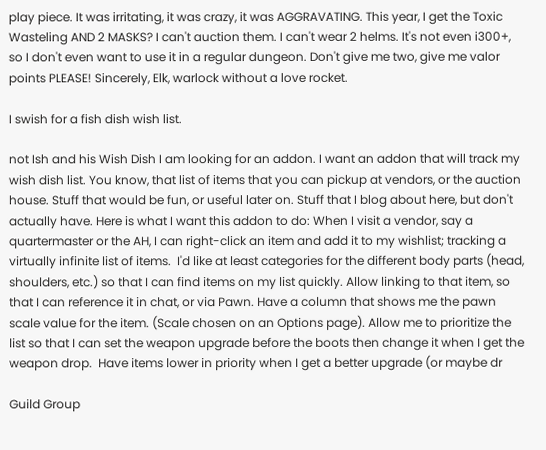play piece. It was irritating, it was crazy, it was AGGRAVATING. This year, I get the Toxic Wasteling AND 2 MASKS? I can't auction them. I can't wear 2 helms. It's not even i300+, so I don't even want to use it in a regular dungeon. Don't give me two, give me valor points PLEASE! Sincerely, Elk, warlock without a love rocket.

I swish for a fish dish wish list.

not Ish and his Wish Dish I am looking for an addon. I want an addon that will track my wish dish list. You know, that list of items that you can pickup at vendors, or the auction house. Stuff that would be fun, or useful later on. Stuff that I blog about here, but don't actually have. Here is what I want this addon to do: When I visit a vendor, say a quartermaster or the AH, I can right-click an item and add it to my wishlist; tracking a virtually infinite list of items.  I'd like at least categories for the different body parts (head, shoulders, etc.) so that I can find items on my list quickly. Allow linking to that item, so that I can reference it in chat, or via Pawn. Have a column that shows me the pawn scale value for the item. (Scale chosen on an Options page). Allow me to prioritize the list so that I can set the weapon upgrade before the boots then change it when I get the weapon drop.  Have items lower in priority when I get a better upgrade (or maybe dr

Guild Group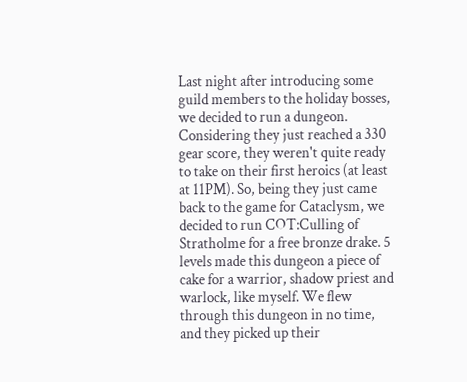Last night after introducing some guild members to the holiday bosses, we decided to run a dungeon. Considering they just reached a 330 gear score, they weren't quite ready to take on their first heroics (at least at 11PM). So, being they just came back to the game for Cataclysm, we decided to run COT:Culling of Stratholme for a free bronze drake. 5 levels made this dungeon a piece of cake for a warrior, shadow priest and warlock, like myself. We flew through this dungeon in no time, and they picked up their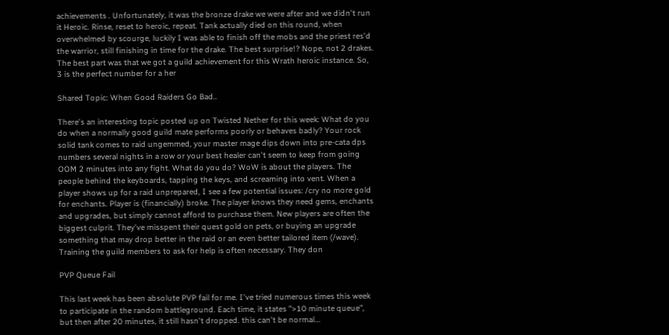achievements . Unfortunately, it was the bronze drake we were after and we didn't run it Heroic. Rinse, reset to heroic, repeat. Tank actually died on this round, when overwhelmed by scourge, luckily I was able to finish off the mobs and the priest res'd the warrior, still finishing in time for the drake. The best surprise!? Nope, not 2 drakes. The best part was that we got a guild achievement for this Wrath heroic instance. So, 3 is the perfect number for a her

Shared Topic: When Good Raiders Go Bad..

There's an interesting topic posted up on Twisted Nether for this week: What do you do when a normally good guild mate performs poorly or behaves badly? Your rock solid tank comes to raid ungemmed, your master mage dips down into pre-cata dps numbers several nights in a row or your best healer can't seem to keep from going OOM 2 minutes into any fight. What do you do? WoW is about the players. The people behind the keyboards, tapping the keys, and screaming into vent. When a player shows up for a raid unprepared, I see a few potential issues: /cry no more gold for enchants. Player is (financially) broke. The player knows they need gems, enchants and upgrades, but simply cannot afford to purchase them. New players are often the biggest culprit. They've misspent their quest gold on pets, or buying an upgrade something that may drop better in the raid or an even better tailored item (/wave). Training the guild members to ask for help is often necessary. They don

PVP Queue Fail

This last week has been absolute PVP fail for me. I've tried numerous times this week to participate in the random battleground. Each time, it states ">10 minute queue", but then after 20 minutes, it still hasn't dropped. this can't be normal...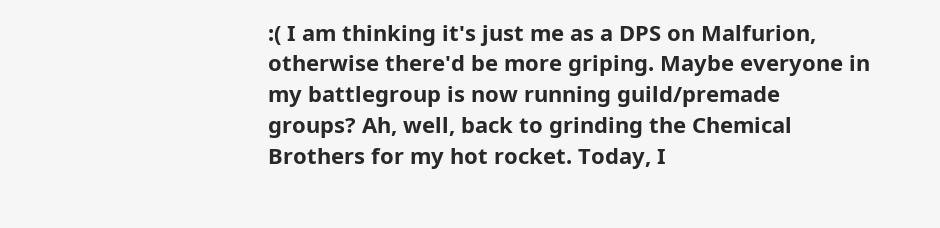:( I am thinking it's just me as a DPS on Malfurion, otherwise there'd be more griping. Maybe everyone in my battlegroup is now running guild/premade groups? Ah, well, back to grinding the Chemical Brothers for my hot rocket. Today, I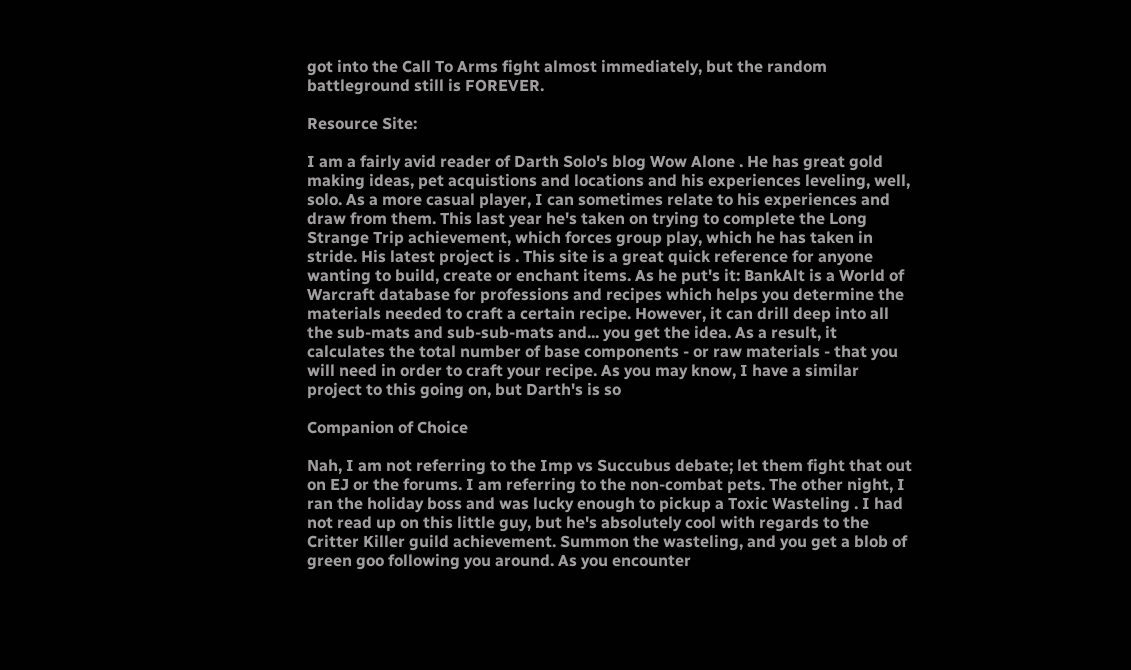got into the Call To Arms fight almost immediately, but the random battleground still is FOREVER.

Resource Site:

I am a fairly avid reader of Darth Solo's blog Wow Alone . He has great gold making ideas, pet acquistions and locations and his experiences leveling, well, solo. As a more casual player, I can sometimes relate to his experiences and draw from them. This last year he's taken on trying to complete the Long Strange Trip achievement, which forces group play, which he has taken in stride. His latest project is . This site is a great quick reference for anyone wanting to build, create or enchant items. As he put's it: BankAlt is a World of Warcraft database for professions and recipes which helps you determine the materials needed to craft a certain recipe. However, it can drill deep into all the sub-mats and sub-sub-mats and... you get the idea. As a result, it calculates the total number of base components - or raw materials - that you will need in order to craft your recipe. As you may know, I have a similar project to this going on, but Darth's is so

Companion of Choice

Nah, I am not referring to the Imp vs Succubus debate; let them fight that out on EJ or the forums. I am referring to the non-combat pets. The other night, I ran the holiday boss and was lucky enough to pickup a Toxic Wasteling . I had not read up on this little guy, but he's absolutely cool with regards to the Critter Killer guild achievement. Summon the wasteling, and you get a blob of green goo following you around. As you encounter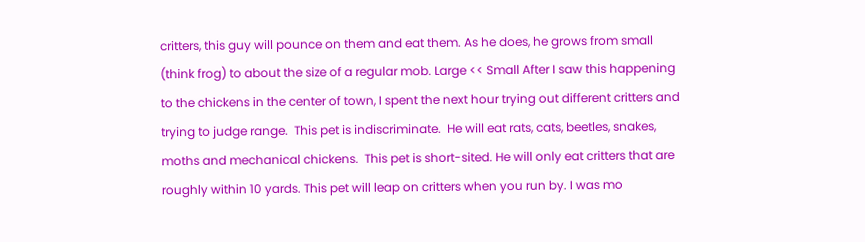critters, this guy will pounce on them and eat them. As he does, he grows from small (think frog) to about the size of a regular mob. Large << Small After I saw this happening to the chickens in the center of town, I spent the next hour trying out different critters and trying to judge range.  This pet is indiscriminate.  He will eat rats, cats, beetles, snakes, moths and mechanical chickens.  This pet is short-sited. He will only eat critters that are roughly within 10 yards. This pet will leap on critters when you run by. I was mo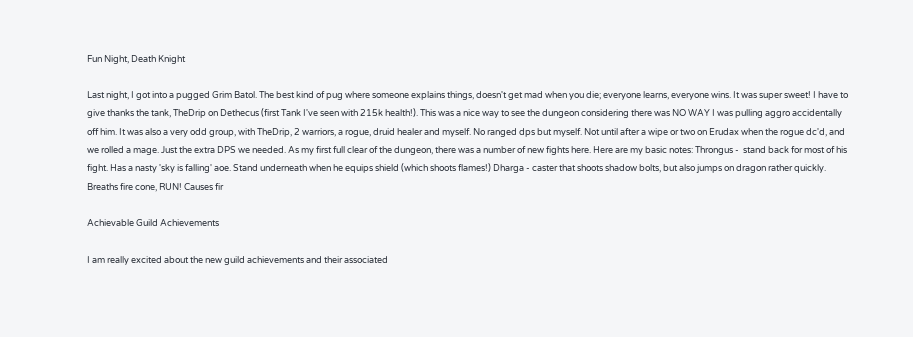Fun Night, Death Knight

Last night, I got into a pugged Grim Batol. The best kind of pug where someone explains things, doesn't get mad when you die; everyone learns, everyone wins. It was super sweet! I have to give thanks the tank, TheDrip on Dethecus (first Tank I've seen with 215k health!). This was a nice way to see the dungeon considering there was NO WAY I was pulling aggro accidentally off him. It was also a very odd group, with TheDrip, 2 warriors, a rogue, druid healer and myself. No ranged dps but myself. Not until after a wipe or two on Erudax when the rogue dc'd, and we rolled a mage. Just the extra DPS we needed. As my first full clear of the dungeon, there was a number of new fights here. Here are my basic notes: Throngus -  stand back for most of his fight. Has a nasty 'sky is falling' aoe. Stand underneath when he equips shield (which shoots flames!) Dharga - caster that shoots shadow bolts, but also jumps on dragon rather quickly. Breaths fire cone, RUN! Causes fir

Achievable Guild Achievements

I am really excited about the new guild achievements and their associated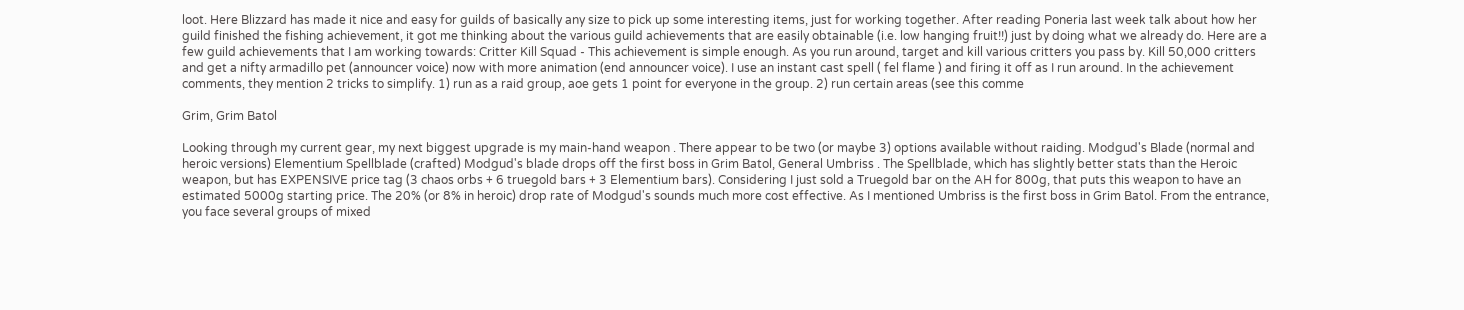loot. Here Blizzard has made it nice and easy for guilds of basically any size to pick up some interesting items, just for working together. After reading Poneria last week talk about how her guild finished the fishing achievement, it got me thinking about the various guild achievements that are easily obtainable (i.e. low hanging fruit!!) just by doing what we already do. Here are a few guild achievements that I am working towards: Critter Kill Squad - This achievement is simple enough. As you run around, target and kill various critters you pass by. Kill 50,000 critters and get a nifty armadillo pet (announcer voice) now with more animation (end announcer voice). I use an instant cast spell ( fel flame ) and firing it off as I run around. In the achievement comments, they mention 2 tricks to simplify. 1) run as a raid group, aoe gets 1 point for everyone in the group. 2) run certain areas (see this comme

Grim, Grim Batol

Looking through my current gear, my next biggest upgrade is my main-hand weapon . There appear to be two (or maybe 3) options available without raiding. Modgud's Blade (normal and heroic versions) Elementium Spellblade (crafted) Modgud's blade drops off the first boss in Grim Batol, General Umbriss . The Spellblade, which has slightly better stats than the Heroic weapon, but has EXPENSIVE price tag (3 chaos orbs + 6 truegold bars + 3 Elementium bars). Considering I just sold a Truegold bar on the AH for 800g, that puts this weapon to have an estimated 5000g starting price. The 20% (or 8% in heroic) drop rate of Modgud's sounds much more cost effective. As I mentioned Umbriss is the first boss in Grim Batol. From the entrance, you face several groups of mixed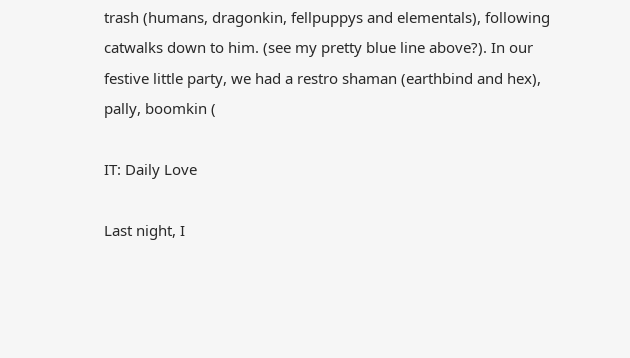trash (humans, dragonkin, fellpuppys and elementals), following catwalks down to him. (see my pretty blue line above?). In our festive little party, we had a restro shaman (earthbind and hex), pally, boomkin (

IT: Daily Love

Last night, I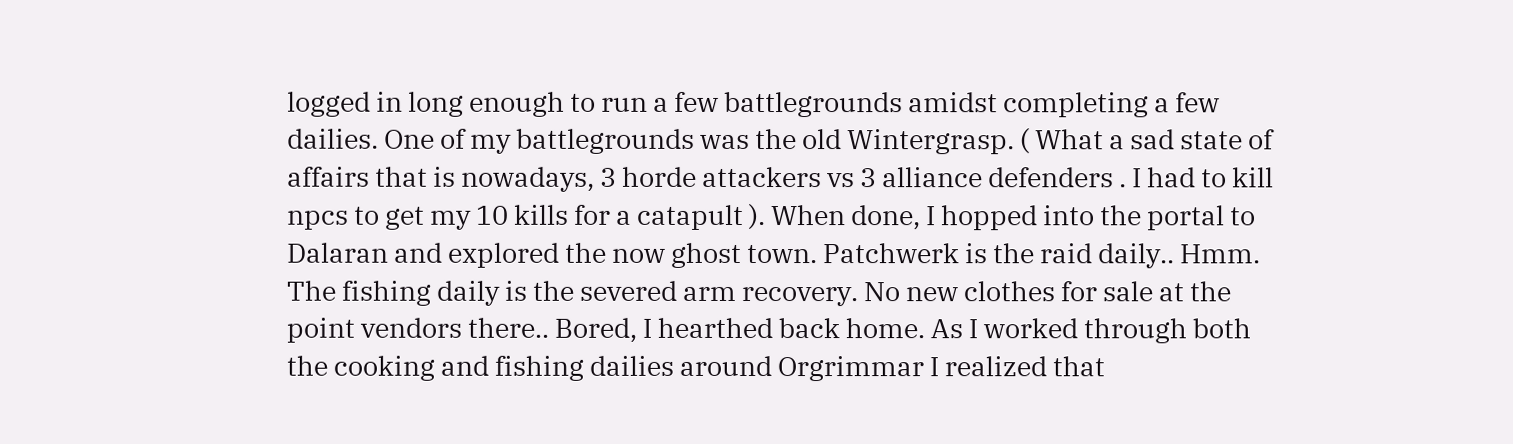logged in long enough to run a few battlegrounds amidst completing a few dailies. One of my battlegrounds was the old Wintergrasp. ( What a sad state of affairs that is nowadays, 3 horde attackers vs 3 alliance defenders . I had to kill npcs to get my 10 kills for a catapult ). When done, I hopped into the portal to Dalaran and explored the now ghost town. Patchwerk is the raid daily.. Hmm. The fishing daily is the severed arm recovery. No new clothes for sale at the point vendors there.. Bored, I hearthed back home. As I worked through both the cooking and fishing dailies around Orgrimmar I realized that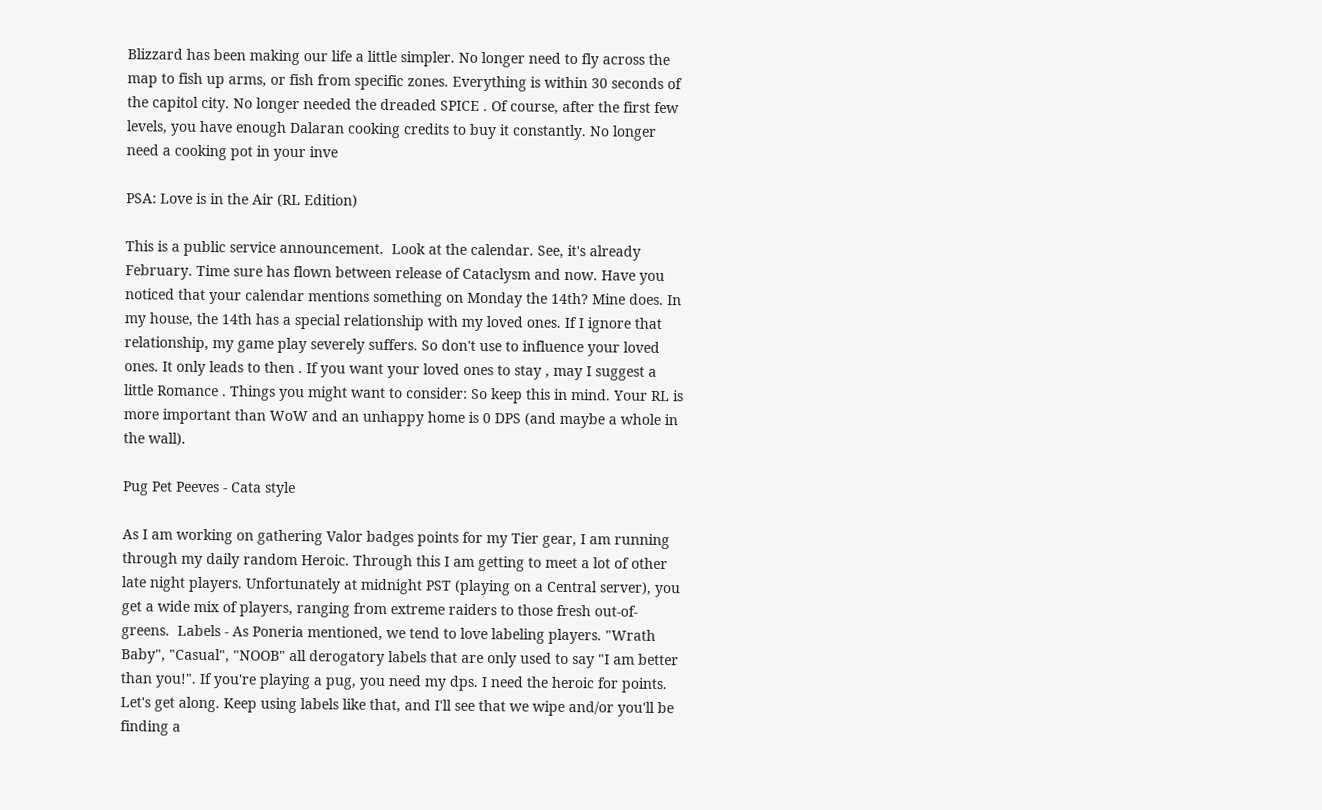Blizzard has been making our life a little simpler. No longer need to fly across the map to fish up arms, or fish from specific zones. Everything is within 30 seconds of the capitol city. No longer needed the dreaded SPICE . Of course, after the first few levels, you have enough Dalaran cooking credits to buy it constantly. No longer need a cooking pot in your inve

PSA: Love is in the Air (RL Edition)

This is a public service announcement.  Look at the calendar. See, it's already February. Time sure has flown between release of Cataclysm and now. Have you noticed that your calendar mentions something on Monday the 14th? Mine does. In my house, the 14th has a special relationship with my loved ones. If I ignore that relationship, my game play severely suffers. So don't use to influence your loved ones. It only leads to then . If you want your loved ones to stay , may I suggest a little Romance . Things you might want to consider: So keep this in mind. Your RL is more important than WoW and an unhappy home is 0 DPS (and maybe a whole in the wall).

Pug Pet Peeves - Cata style

As I am working on gathering Valor badges points for my Tier gear, I am running through my daily random Heroic. Through this I am getting to meet a lot of other late night players. Unfortunately at midnight PST (playing on a Central server), you get a wide mix of players, ranging from extreme raiders to those fresh out-of-greens.  Labels - As Poneria mentioned, we tend to love labeling players. "Wrath Baby", "Casual", "NOOB" all derogatory labels that are only used to say "I am better than you!". If you're playing a pug, you need my dps. I need the heroic for points. Let's get along. Keep using labels like that, and I'll see that we wipe and/or you'll be finding a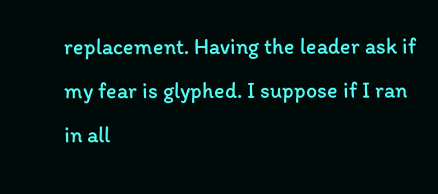replacement. Having the leader ask if my fear is glyphed. I suppose if I ran in all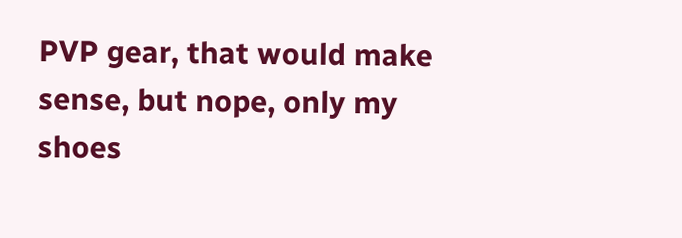PVP gear, that would make sense, but nope, only my shoes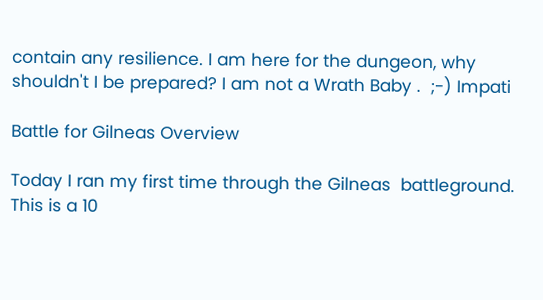contain any resilience. I am here for the dungeon, why shouldn't I be prepared? I am not a Wrath Baby .  ;-) Impati

Battle for Gilneas Overview

Today I ran my first time through the Gilneas  battleground. This is a 10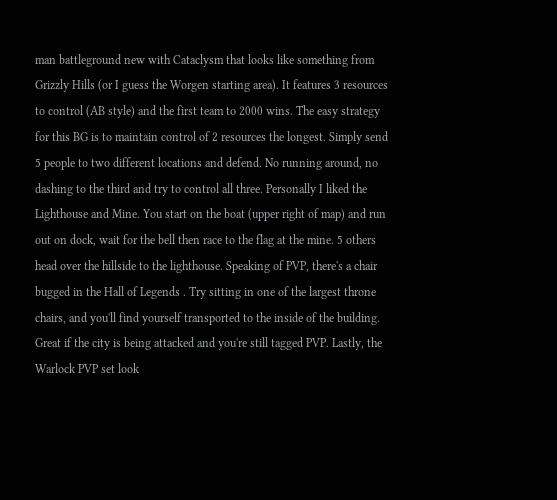man battleground new with Cataclysm that looks like something from Grizzly Hills (or I guess the Worgen starting area). It features 3 resources to control (AB style) and the first team to 2000 wins. The easy strategy for this BG is to maintain control of 2 resources the longest. Simply send 5 people to two different locations and defend. No running around, no dashing to the third and try to control all three. Personally I liked the Lighthouse and Mine. You start on the boat (upper right of map) and run out on dock, wait for the bell then race to the flag at the mine. 5 others head over the hillside to the lighthouse. Speaking of PVP, there's a chair bugged in the Hall of Legends . Try sitting in one of the largest throne chairs, and you'll find yourself transported to the inside of the building. Great if the city is being attacked and you're still tagged PVP. Lastly, the Warlock PVP set look